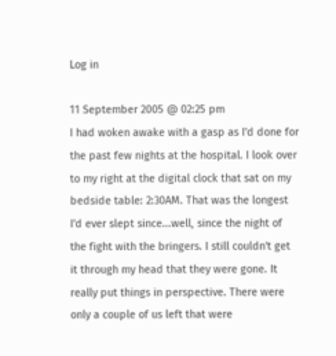Log in

11 September 2005 @ 02:25 pm
I had woken awake with a gasp as I'd done for the past few nights at the hospital. I look over to my right at the digital clock that sat on my bedside table: 2:30AM. That was the longest I'd ever slept since...well, since the night of the fight with the bringers. I still couldn't get it through my head that they were gone. It really put things in perspective. There were only a couple of us left that were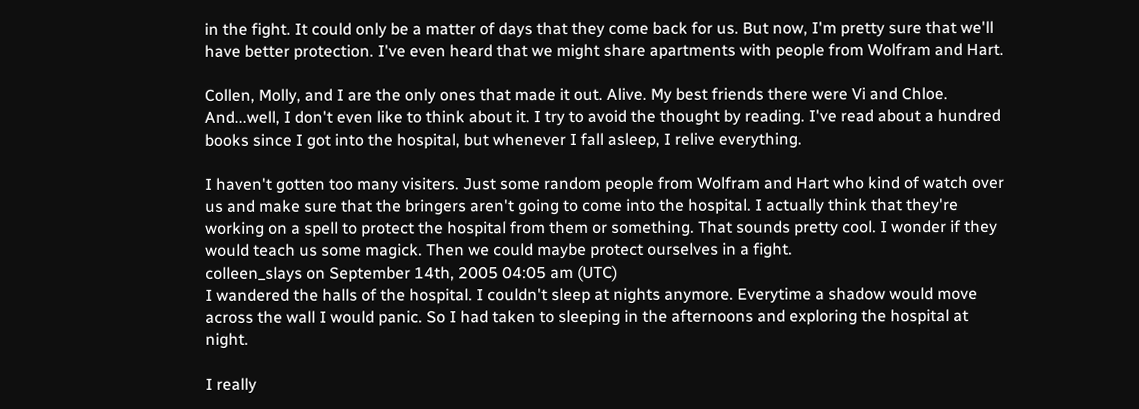in the fight. It could only be a matter of days that they come back for us. But now, I'm pretty sure that we'll have better protection. I've even heard that we might share apartments with people from Wolfram and Hart.

Collen, Molly, and I are the only ones that made it out. Alive. My best friends there were Vi and Chloe. And...well, I don't even like to think about it. I try to avoid the thought by reading. I've read about a hundred books since I got into the hospital, but whenever I fall asleep, I relive everything.

I haven't gotten too many visiters. Just some random people from Wolfram and Hart who kind of watch over us and make sure that the bringers aren't going to come into the hospital. I actually think that they're working on a spell to protect the hospital from them or something. That sounds pretty cool. I wonder if they would teach us some magick. Then we could maybe protect ourselves in a fight.
colleen_slays on September 14th, 2005 04:05 am (UTC)
I wandered the halls of the hospital. I couldn't sleep at nights anymore. Everytime a shadow would move across the wall I would panic. So I had taken to sleeping in the afternoons and exploring the hospital at night.

I really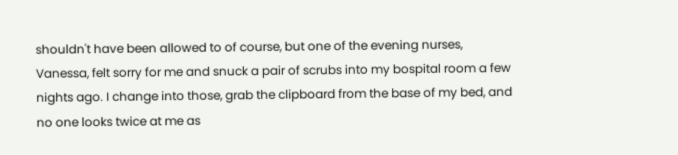shouldn't have been allowed to of course, but one of the evening nurses, Vanessa, felt sorry for me and snuck a pair of scrubs into my bospital room a few nights ago. I change into those, grab the clipboard from the base of my bed, and no one looks twice at me as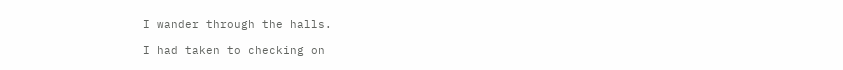I wander through the halls.

I had taken to checking on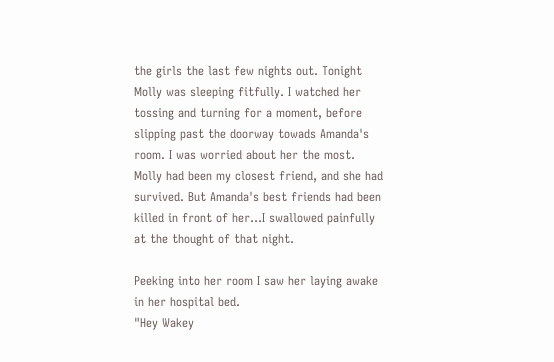the girls the last few nights out. Tonight Molly was sleeping fitfully. I watched her tossing and turning for a moment, before slipping past the doorway towads Amanda's room. I was worried about her the most. Molly had been my closest friend, and she had survived. But Amanda's best friends had been killed in front of her...I swallowed painfully at the thought of that night.

Peeking into her room I saw her laying awake in her hospital bed.
"Hey Wakey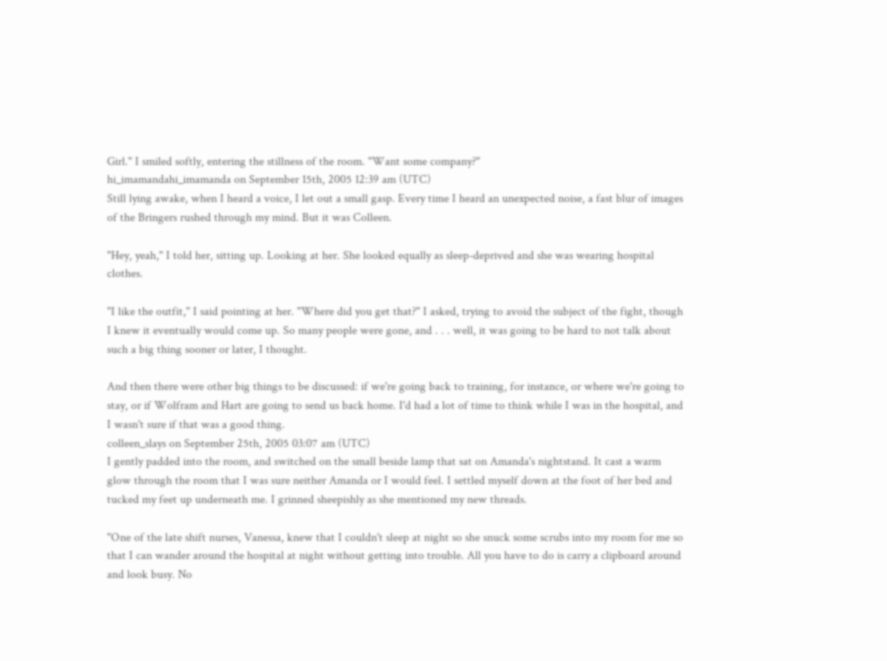Girl." I smiled softly, entering the stillness of the room. "Want some company?"
hi_imamandahi_imamanda on September 15th, 2005 12:39 am (UTC)
Still lying awake, when I heard a voice, I let out a small gasp. Every time I heard an unexpected noise, a fast blur of images of the Bringers rushed through my mind. But it was Colleen.

"Hey, yeah," I told her, sitting up. Looking at her. She looked equally as sleep-deprived and she was wearing hospital clothes.

"I like the outfit," I said pointing at her. "Where did you get that?" I asked, trying to avoid the subject of the fight, though I knew it eventually would come up. So many people were gone, and . . . well, it was going to be hard to not talk about such a big thing sooner or later, I thought.

And then there were other big things to be discussed: if we're going back to training, for instance, or where we're going to stay, or if Wolfram and Hart are going to send us back home. I'd had a lot of time to think while I was in the hospital, and I wasn't sure if that was a good thing.
colleen_slays on September 25th, 2005 03:07 am (UTC)
I gently padded into the room, and switched on the small beside lamp that sat on Amanda's nightstand. It cast a warm glow through the room that I was sure neither Amanda or I would feel. I settled myself down at the foot of her bed and tucked my feet up underneath me. I grinned sheepishly as she mentioned my new threads.

"One of the late shift nurses, Vanessa, knew that I couldn't sleep at night so she snuck some scrubs into my room for me so that I can wander around the hospital at night without getting into trouble. All you have to do is carry a clipboard around and look busy. No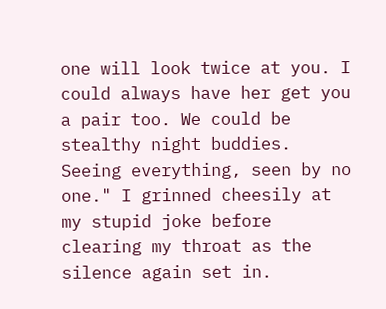one will look twice at you. I could always have her get you a pair too. We could be stealthy night buddies. Seeing everything, seen by no one." I grinned cheesily at my stupid joke before clearing my throat as the silence again set in.